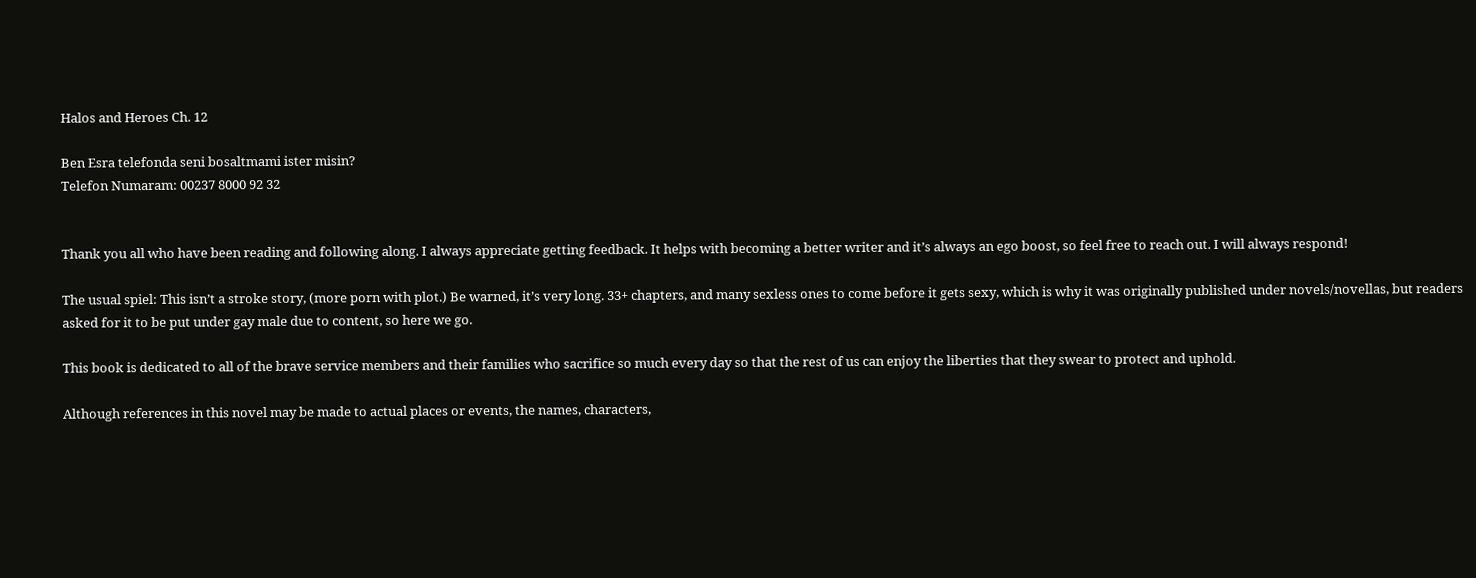Halos and Heroes Ch. 12

Ben Esra telefonda seni bosaltmami ister misin?
Telefon Numaram: 00237 8000 92 32


Thank you all who have been reading and following along. I always appreciate getting feedback. It helps with becoming a better writer and it’s always an ego boost, so feel free to reach out. I will always respond!

The usual spiel: This isn’t a stroke story, (more porn with plot.) Be warned, it’s very long. 33+ chapters, and many sexless ones to come before it gets sexy, which is why it was originally published under novels/novellas, but readers asked for it to be put under gay male due to content, so here we go.

This book is dedicated to all of the brave service members and their families who sacrifice so much every day so that the rest of us can enjoy the liberties that they swear to protect and uphold.

Although references in this novel may be made to actual places or events, the names, characters,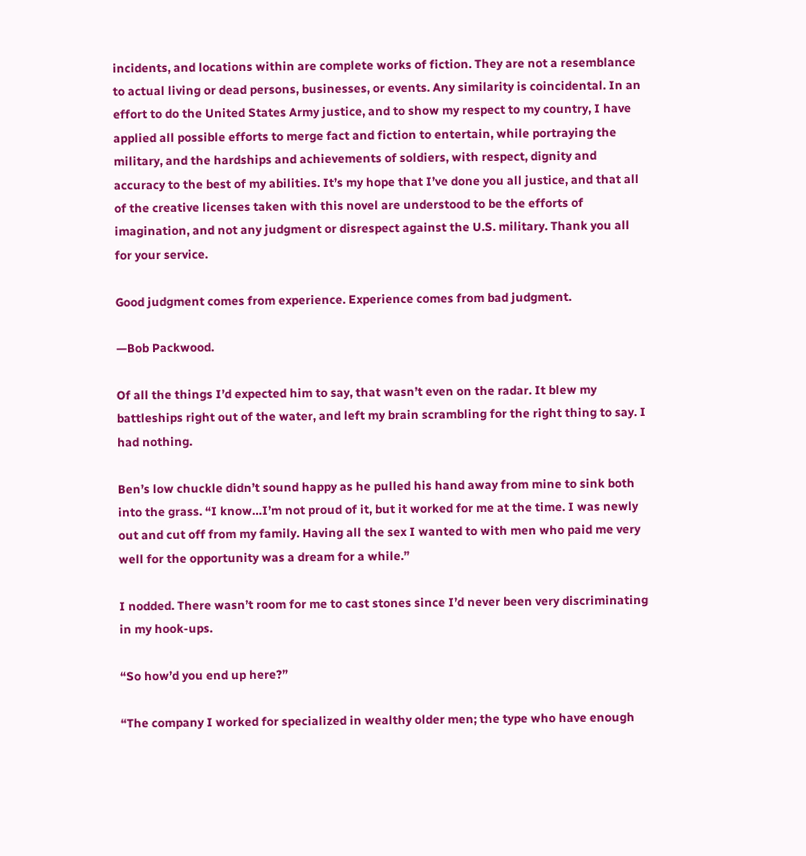incidents, and locations within are complete works of fiction. They are not a resemblance to actual living or dead persons, businesses, or events. Any similarity is coincidental. In an effort to do the United States Army justice, and to show my respect to my country, I have applied all possible efforts to merge fact and fiction to entertain, while portraying the military, and the hardships and achievements of soldiers, with respect, dignity and accuracy to the best of my abilities. It’s my hope that I’ve done you all justice, and that all of the creative licenses taken with this novel are understood to be the efforts of imagination, and not any judgment or disrespect against the U.S. military. Thank you all for your service.

Good judgment comes from experience. Experience comes from bad judgment.

—Bob Packwood.

Of all the things I’d expected him to say, that wasn’t even on the radar. It blew my battleships right out of the water, and left my brain scrambling for the right thing to say. I had nothing.

Ben’s low chuckle didn’t sound happy as he pulled his hand away from mine to sink both into the grass. “I know…I’m not proud of it, but it worked for me at the time. I was newly out and cut off from my family. Having all the sex I wanted to with men who paid me very well for the opportunity was a dream for a while.”

I nodded. There wasn’t room for me to cast stones since I’d never been very discriminating in my hook-ups.

“So how’d you end up here?”

“The company I worked for specialized in wealthy older men; the type who have enough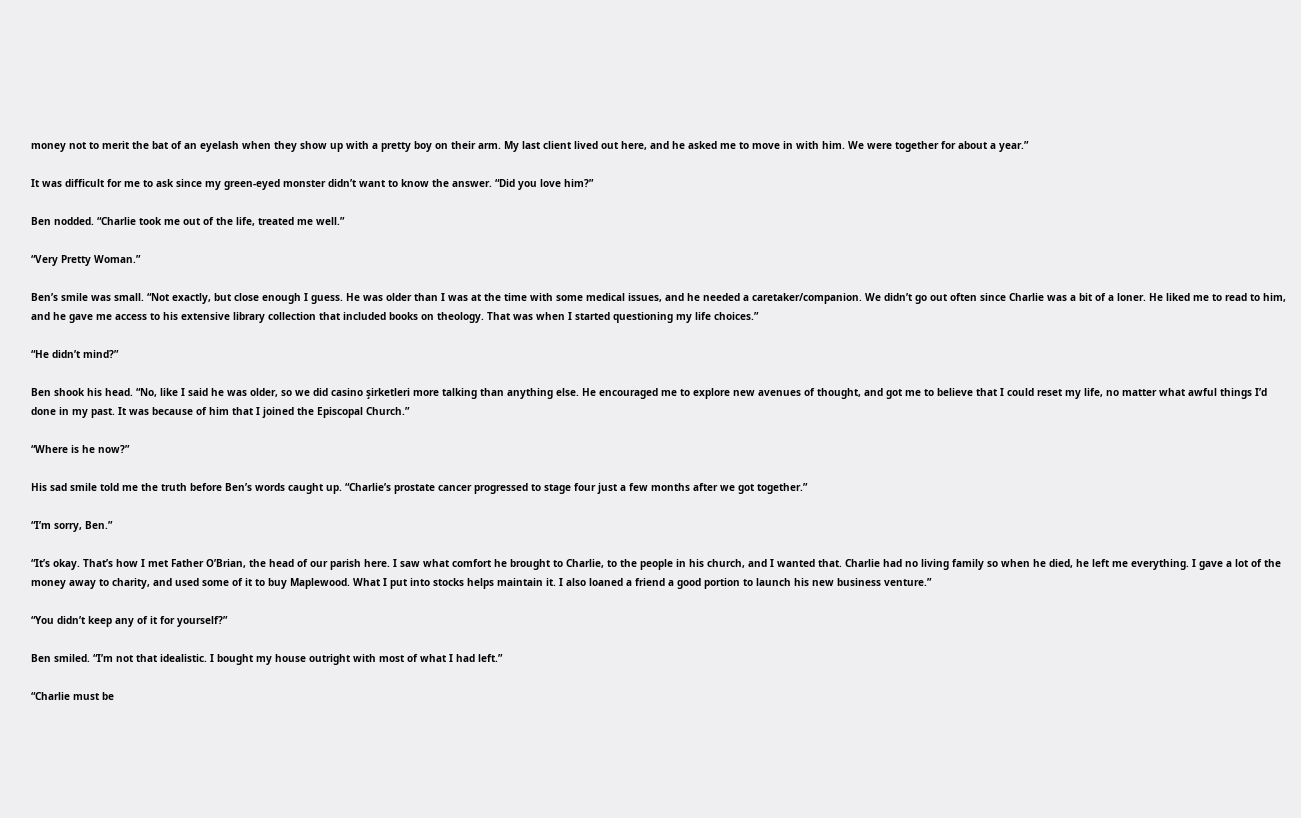money not to merit the bat of an eyelash when they show up with a pretty boy on their arm. My last client lived out here, and he asked me to move in with him. We were together for about a year.”

It was difficult for me to ask since my green-eyed monster didn’t want to know the answer. “Did you love him?”

Ben nodded. “Charlie took me out of the life, treated me well.”

“Very Pretty Woman.”

Ben’s smile was small. “Not exactly, but close enough I guess. He was older than I was at the time with some medical issues, and he needed a caretaker/companion. We didn’t go out often since Charlie was a bit of a loner. He liked me to read to him, and he gave me access to his extensive library collection that included books on theology. That was when I started questioning my life choices.”

“He didn’t mind?”

Ben shook his head. “No, like I said he was older, so we did casino şirketleri more talking than anything else. He encouraged me to explore new avenues of thought, and got me to believe that I could reset my life, no matter what awful things I’d done in my past. It was because of him that I joined the Episcopal Church.”

“Where is he now?”

His sad smile told me the truth before Ben’s words caught up. “Charlie’s prostate cancer progressed to stage four just a few months after we got together.”

“I’m sorry, Ben.”

“It’s okay. That’s how I met Father O’Brian, the head of our parish here. I saw what comfort he brought to Charlie, to the people in his church, and I wanted that. Charlie had no living family so when he died, he left me everything. I gave a lot of the money away to charity, and used some of it to buy Maplewood. What I put into stocks helps maintain it. I also loaned a friend a good portion to launch his new business venture.”

“You didn’t keep any of it for yourself?”

Ben smiled. “I’m not that idealistic. I bought my house outright with most of what I had left.”

“Charlie must be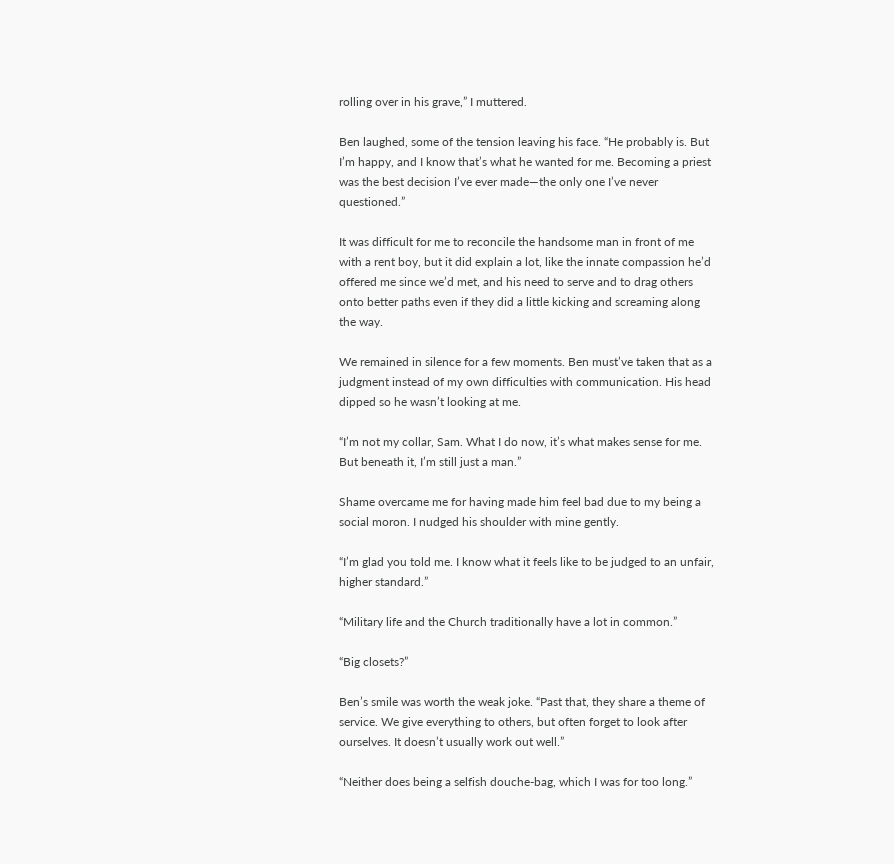rolling over in his grave,” I muttered.

Ben laughed, some of the tension leaving his face. “He probably is. But I’m happy, and I know that’s what he wanted for me. Becoming a priest was the best decision I’ve ever made—the only one I’ve never questioned.”

It was difficult for me to reconcile the handsome man in front of me with a rent boy, but it did explain a lot, like the innate compassion he’d offered me since we’d met, and his need to serve and to drag others onto better paths even if they did a little kicking and screaming along the way.

We remained in silence for a few moments. Ben must’ve taken that as a judgment instead of my own difficulties with communication. His head dipped so he wasn’t looking at me.

“I’m not my collar, Sam. What I do now, it’s what makes sense for me. But beneath it, I’m still just a man.”

Shame overcame me for having made him feel bad due to my being a social moron. I nudged his shoulder with mine gently.

“I’m glad you told me. I know what it feels like to be judged to an unfair, higher standard.”

“Military life and the Church traditionally have a lot in common.”

“Big closets?”

Ben’s smile was worth the weak joke. “Past that, they share a theme of service. We give everything to others, but often forget to look after ourselves. It doesn’t usually work out well.”

“Neither does being a selfish douche-bag, which I was for too long.”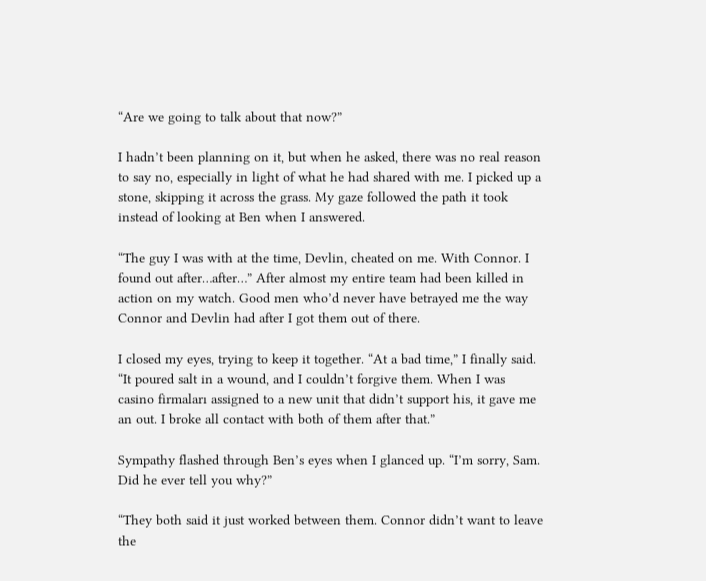“Are we going to talk about that now?”

I hadn’t been planning on it, but when he asked, there was no real reason to say no, especially in light of what he had shared with me. I picked up a stone, skipping it across the grass. My gaze followed the path it took instead of looking at Ben when I answered.

“The guy I was with at the time, Devlin, cheated on me. With Connor. I found out after…after…” After almost my entire team had been killed in action on my watch. Good men who’d never have betrayed me the way Connor and Devlin had after I got them out of there.

I closed my eyes, trying to keep it together. “At a bad time,” I finally said. “It poured salt in a wound, and I couldn’t forgive them. When I was casino firmaları assigned to a new unit that didn’t support his, it gave me an out. I broke all contact with both of them after that.”

Sympathy flashed through Ben’s eyes when I glanced up. “I’m sorry, Sam. Did he ever tell you why?”

“They both said it just worked between them. Connor didn’t want to leave the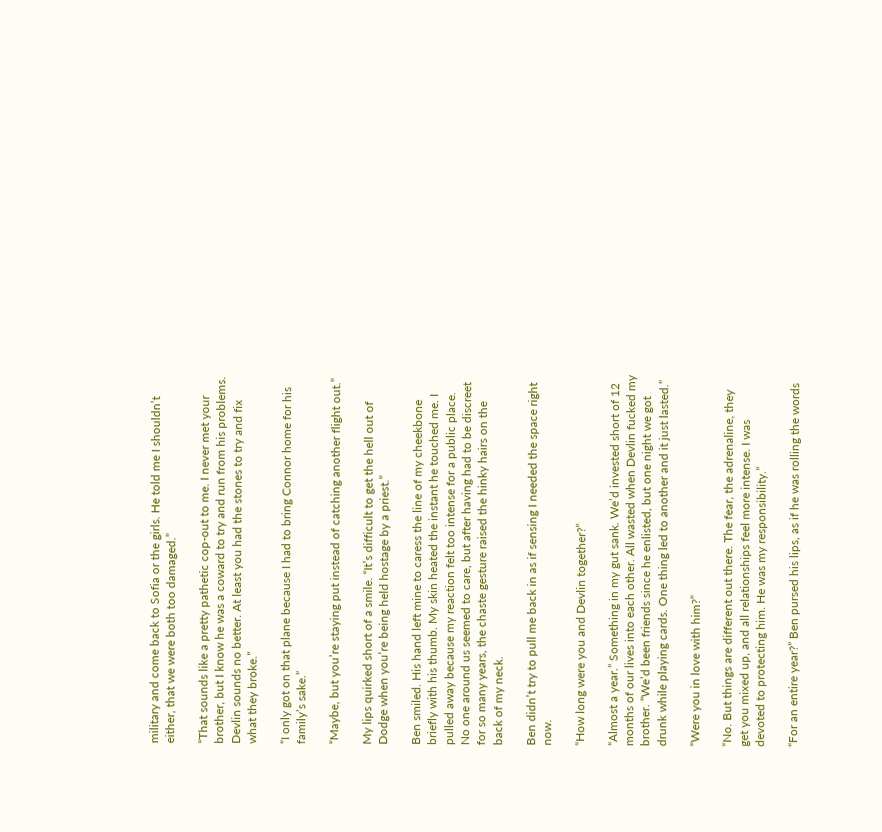military and come back to Sofia or the girls. He told me I shouldn’t either, that we were both too damaged.”

“That sounds like a pretty pathetic cop-out to me. I never met your brother, but I know he was a coward to try and run from his problems. Devlin sounds no better. At least you had the stones to try and fix what they broke.”

“I only got on that plane because I had to bring Connor home for his family’s sake.”

“Maybe, but you’re staying put instead of catching another flight out.”

My lips quirked short of a smile. “It’s difficult to get the hell out of Dodge when you’re being held hostage by a priest.”

Ben smiled. His hand left mine to caress the line of my cheekbone briefly with his thumb. My skin heated the instant he touched me. I pulled away because my reaction felt too intense for a public place. No one around us seemed to care, but after having had to be discreet for so many years, the chaste gesture raised the hinky hairs on the back of my neck.

Ben didn’t try to pull me back in as if sensing I needed the space right now.

“How long were you and Devlin together?”

“Almost a year.” Something in my gut sank. We’d invested short of 12 months of our lives into each other. All wasted when Devlin fucked my brother. “We’d been friends since he enlisted, but one night we got drunk while playing cards. One thing led to another and it just lasted.”

“Were you in love with him?”

“No. But things are different out there. The fear, the adrenaline, they get you mixed up, and all relationships feel more intense. I was devoted to protecting him. He was my responsibility.”

“For an entire year?” Ben pursed his lips, as if he was rolling the words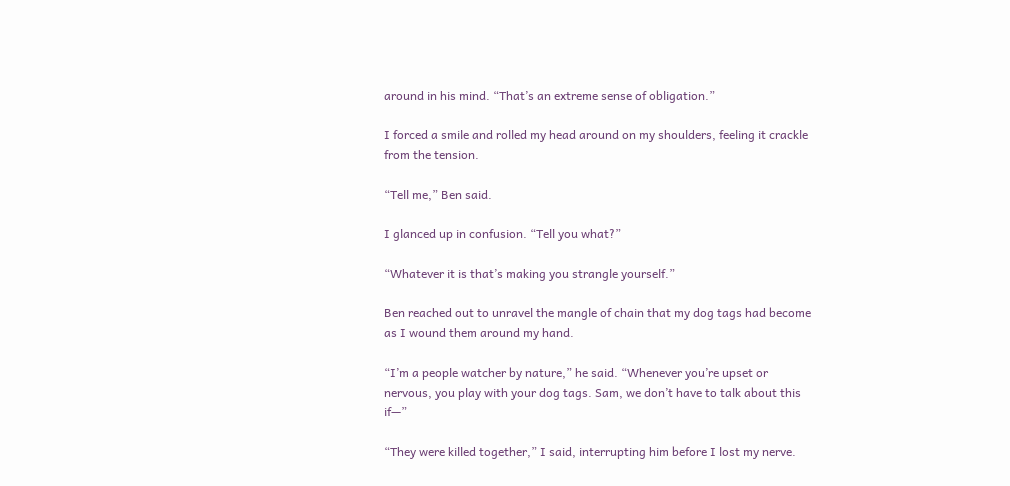around in his mind. “That’s an extreme sense of obligation.”

I forced a smile and rolled my head around on my shoulders, feeling it crackle from the tension.

“Tell me,” Ben said.

I glanced up in confusion. “Tell you what?”

“Whatever it is that’s making you strangle yourself.”

Ben reached out to unravel the mangle of chain that my dog tags had become as I wound them around my hand.

“I’m a people watcher by nature,” he said. “Whenever you’re upset or nervous, you play with your dog tags. Sam, we don’t have to talk about this if—”

“They were killed together,” I said, interrupting him before I lost my nerve.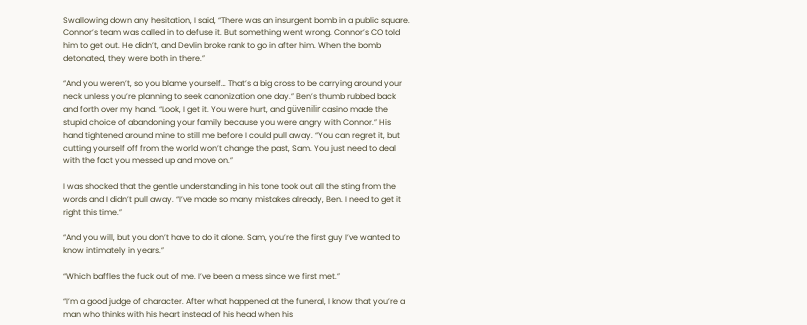Swallowing down any hesitation, I said, “There was an insurgent bomb in a public square. Connor’s team was called in to defuse it. But something went wrong. Connor’s CO told him to get out. He didn’t, and Devlin broke rank to go in after him. When the bomb detonated, they were both in there.”

“And you weren’t, so you blame yourself… That’s a big cross to be carrying around your neck unless you’re planning to seek canonization one day.” Ben’s thumb rubbed back and forth over my hand. “Look, I get it. You were hurt, and güvenilir casino made the stupid choice of abandoning your family because you were angry with Connor.” His hand tightened around mine to still me before I could pull away. “You can regret it, but cutting yourself off from the world won’t change the past, Sam. You just need to deal with the fact you messed up and move on.”

I was shocked that the gentle understanding in his tone took out all the sting from the words and I didn’t pull away. “I’ve made so many mistakes already, Ben. I need to get it right this time.”

“And you will, but you don’t have to do it alone. Sam, you’re the first guy I’ve wanted to know intimately in years.”

“Which baffles the fuck out of me. I’ve been a mess since we first met.”

“I’m a good judge of character. After what happened at the funeral, I know that you’re a man who thinks with his heart instead of his head when his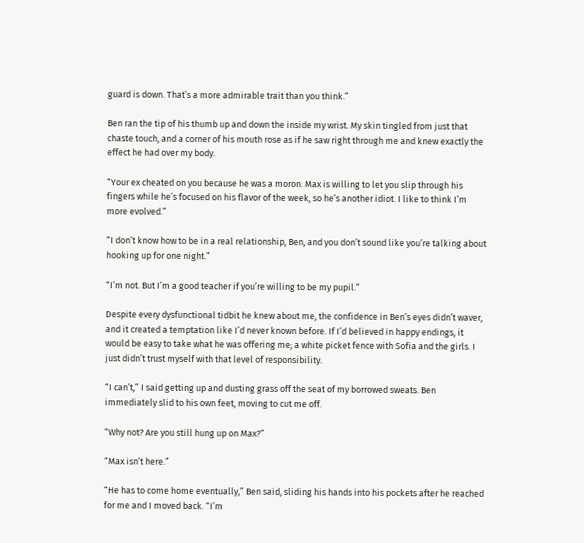guard is down. That’s a more admirable trait than you think.”

Ben ran the tip of his thumb up and down the inside my wrist. My skin tingled from just that chaste touch, and a corner of his mouth rose as if he saw right through me and knew exactly the effect he had over my body.

“Your ex cheated on you because he was a moron. Max is willing to let you slip through his fingers while he’s focused on his flavor of the week, so he’s another idiot. I like to think I’m more evolved.”

“I don’t know how to be in a real relationship, Ben, and you don’t sound like you’re talking about hooking up for one night.”

“I’m not. But I’m a good teacher if you’re willing to be my pupil.”

Despite every dysfunctional tidbit he knew about me, the confidence in Ben’s eyes didn’t waver, and it created a temptation like I’d never known before. If I’d believed in happy endings, it would be easy to take what he was offering me; a white picket fence with Sofia and the girls. I just didn’t trust myself with that level of responsibility.

“I can’t,” I said getting up and dusting grass off the seat of my borrowed sweats. Ben immediately slid to his own feet, moving to cut me off.

“Why not? Are you still hung up on Max?”

“Max isn’t here.”

“He has to come home eventually,” Ben said, sliding his hands into his pockets after he reached for me and I moved back. “I’m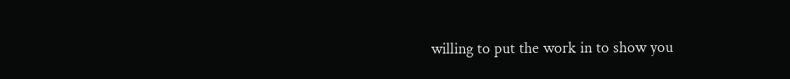willing to put the work in to show you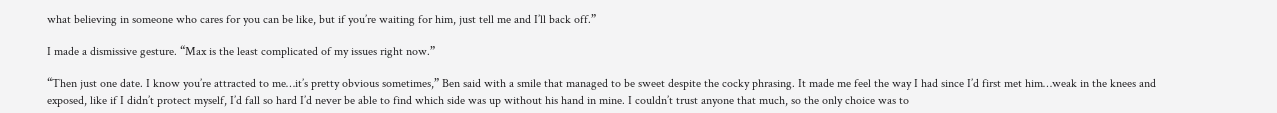what believing in someone who cares for you can be like, but if you’re waiting for him, just tell me and I’ll back off.”

I made a dismissive gesture. “Max is the least complicated of my issues right now.”

“Then just one date. I know you’re attracted to me…it’s pretty obvious sometimes,” Ben said with a smile that managed to be sweet despite the cocky phrasing. It made me feel the way I had since I’d first met him…weak in the knees and exposed, like if I didn’t protect myself, I’d fall so hard I’d never be able to find which side was up without his hand in mine. I couldn’t trust anyone that much, so the only choice was to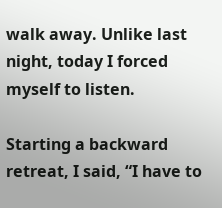walk away. Unlike last night, today I forced myself to listen.

Starting a backward retreat, I said, “I have to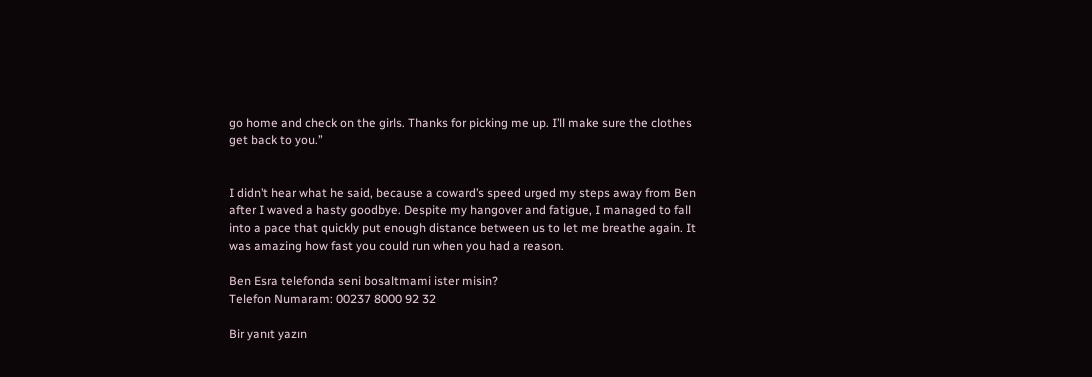go home and check on the girls. Thanks for picking me up. I’ll make sure the clothes get back to you.”


I didn’t hear what he said, because a coward’s speed urged my steps away from Ben after I waved a hasty goodbye. Despite my hangover and fatigue, I managed to fall into a pace that quickly put enough distance between us to let me breathe again. It was amazing how fast you could run when you had a reason.

Ben Esra telefonda seni bosaltmami ister misin?
Telefon Numaram: 00237 8000 92 32

Bir yanıt yazın